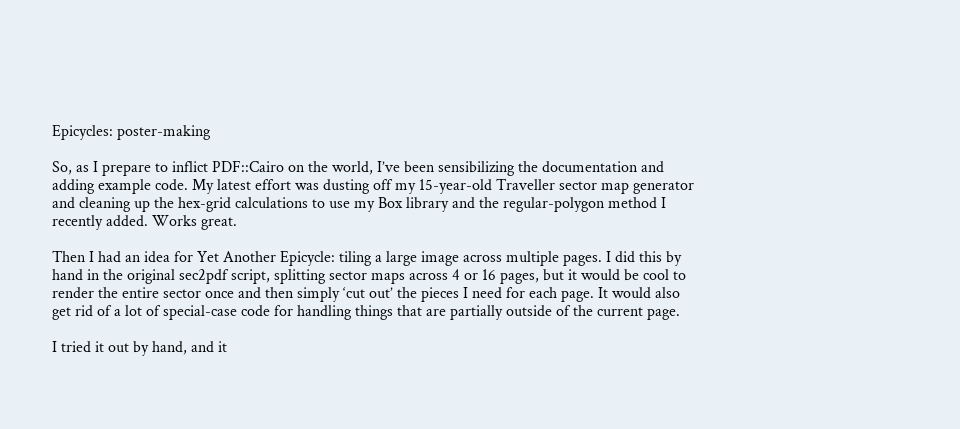Epicycles: poster-making

So, as I prepare to inflict PDF::Cairo on the world, I’ve been sensibilizing the documentation and adding example code. My latest effort was dusting off my 15-year-old Traveller sector map generator and cleaning up the hex-grid calculations to use my Box library and the regular-polygon method I recently added. Works great.

Then I had an idea for Yet Another Epicycle: tiling a large image across multiple pages. I did this by hand in the original sec2pdf script, splitting sector maps across 4 or 16 pages, but it would be cool to render the entire sector once and then simply ‘cut out’ the pieces I need for each page. It would also get rid of a lot of special-case code for handling things that are partially outside of the current page.

I tried it out by hand, and it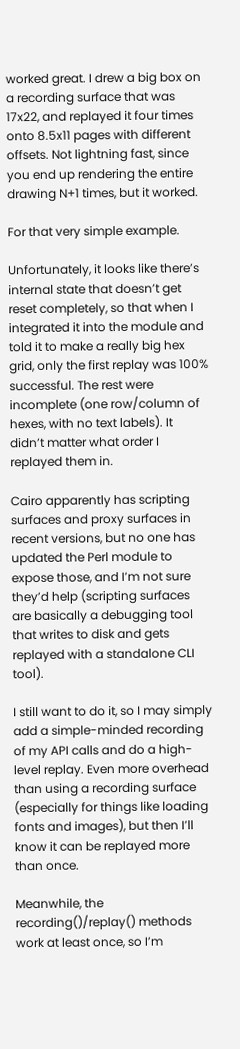worked great. I drew a big box on a recording surface that was 17x22, and replayed it four times onto 8.5x11 pages with different offsets. Not lightning fast, since you end up rendering the entire drawing N+1 times, but it worked.

For that very simple example.

Unfortunately, it looks like there’s internal state that doesn’t get reset completely, so that when I integrated it into the module and told it to make a really big hex grid, only the first replay was 100% successful. The rest were incomplete (one row/column of hexes, with no text labels). It didn’t matter what order I replayed them in.

Cairo apparently has scripting surfaces and proxy surfaces in recent versions, but no one has updated the Perl module to expose those, and I’m not sure they’d help (scripting surfaces are basically a debugging tool that writes to disk and gets replayed with a standalone CLI tool).

I still want to do it, so I may simply add a simple-minded recording of my API calls and do a high-level replay. Even more overhead than using a recording surface (especially for things like loading fonts and images), but then I’ll know it can be replayed more than once.

Meanwhile, the recording()/replay() methods work at least once, so I’m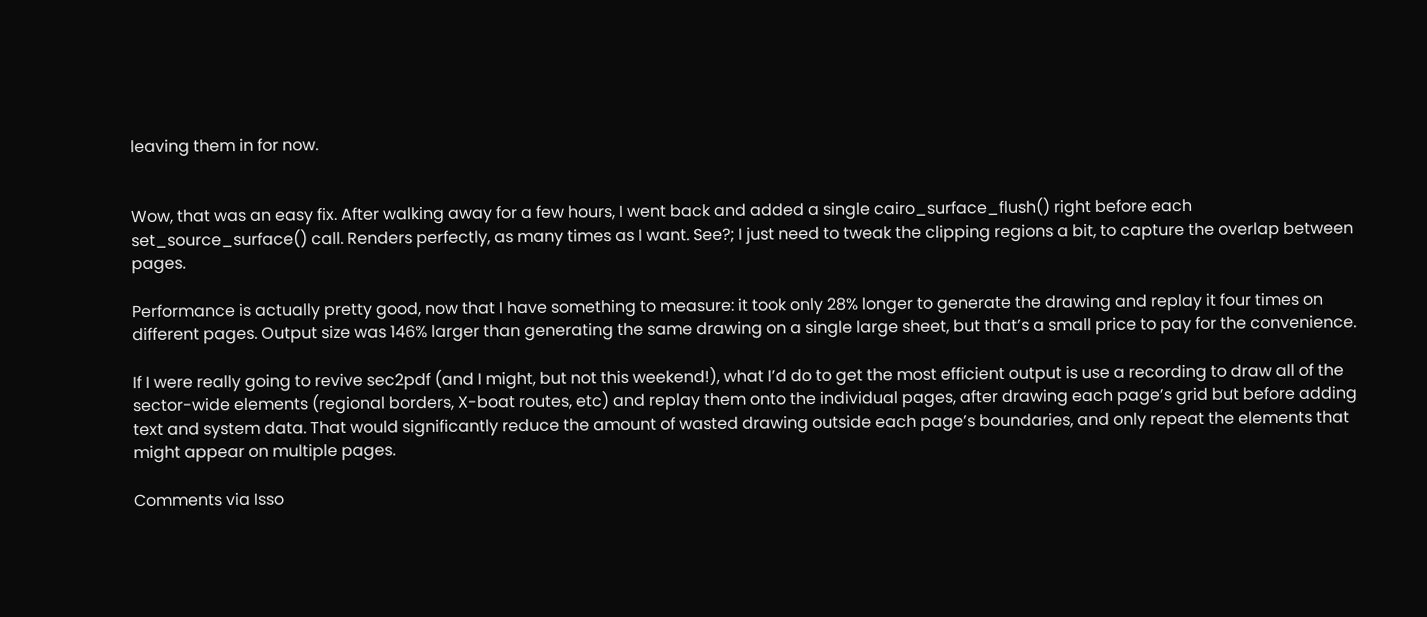leaving them in for now.


Wow, that was an easy fix. After walking away for a few hours, I went back and added a single cairo_surface_flush() right before each set_source_surface() call. Renders perfectly, as many times as I want. See?; I just need to tweak the clipping regions a bit, to capture the overlap between pages.

Performance is actually pretty good, now that I have something to measure: it took only 28% longer to generate the drawing and replay it four times on different pages. Output size was 146% larger than generating the same drawing on a single large sheet, but that’s a small price to pay for the convenience.

If I were really going to revive sec2pdf (and I might, but not this weekend!), what I’d do to get the most efficient output is use a recording to draw all of the sector-wide elements (regional borders, X-boat routes, etc) and replay them onto the individual pages, after drawing each page’s grid but before adding text and system data. That would significantly reduce the amount of wasted drawing outside each page’s boundaries, and only repeat the elements that might appear on multiple pages.

Comments via Isso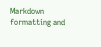Markdown formatting and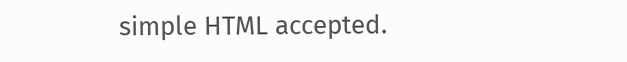simple HTML accepted.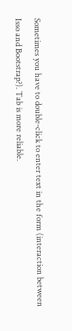Sometimes you have to double-click to enter text in the form (interaction between Isso and Bootstrap?). Tab is more reliable.